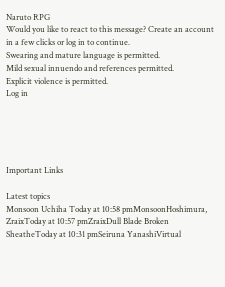Naruto RPG
Would you like to react to this message? Create an account in a few clicks or log in to continue.
Swearing and mature language is permitted.
Mild sexual innuendo and references permitted.
Explicit violence is permitted.
Log in





Important Links

Latest topics
Monsoon Uchiha Today at 10:58 pmMonsoonHoshimura, ZraixToday at 10:57 pmZraixDull Blade Broken SheatheToday at 10:31 pmSeiruna YanashiVirtual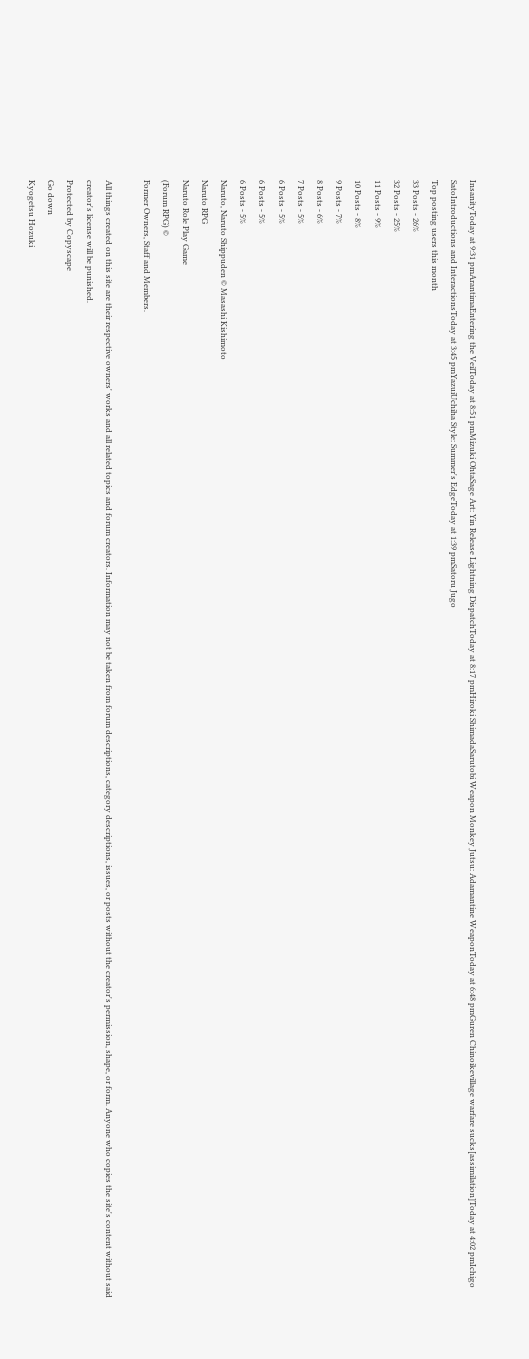InsanityToday at 9:31 pmArantimaEntering the VeilToday at 8:51 pmMizuki OhtaSage Art: Yin Release Lightning DispatchToday at 8:17 pmHiroki ShimadaSarutobi Weapon Monkey Jutsu: Adamantine WeaponToday at 6:48 pmGuren Chinoikevillage warfare sucks[assimilation]Today at 4:02 pmIchigo SatoIntroductions and InteractionsToday at 3:45 pmYazuiUchiha Style: Summer's EdgeToday at 1:39 pmSatoru Jugo
Top posting users this month
33 Posts - 26%
32 Posts - 25%
11 Posts - 9%
10 Posts - 8%
9 Posts - 7%
8 Posts - 6%
7 Posts - 5%
6 Posts - 5%
6 Posts - 5%
6 Posts - 5%
Naruto, Naruto Shippuden © Masashi Kishimoto
Naruto RPG
Naruto Role Play Game
(Forum RPG) ©
Former Owners, Staff and Members.

All things created on this site are their respective owners' works and all related topics and forum creators. Information may not be taken from forum descriptions, category descriptions, issues, or posts without the creator's permission, shape, or form. Anyone who copies the site's content without said creator's license will be punished.
Protected by Copyscape
Go down
Kyogetsu Hozuki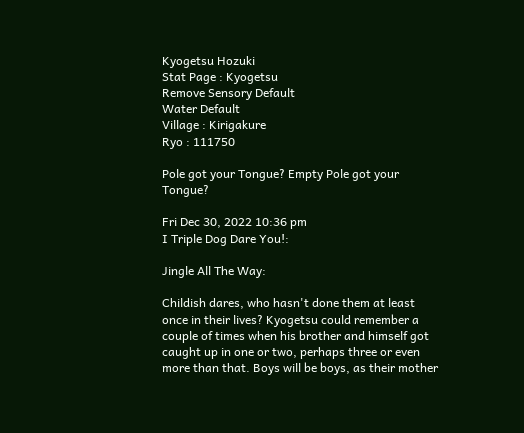Kyogetsu Hozuki
Stat Page : Kyogetsu
Remove Sensory Default
Water Default
Village : Kirigakure
Ryo : 111750

Pole got your Tongue? Empty Pole got your Tongue?

Fri Dec 30, 2022 10:36 pm
I Triple Dog Dare You!:

Jingle All The Way:

Childish dares, who hasn't done them at least once in their lives? Kyogetsu could remember a couple of times when his brother and himself got caught up in one or two, perhaps three or even more than that. Boys will be boys, as their mother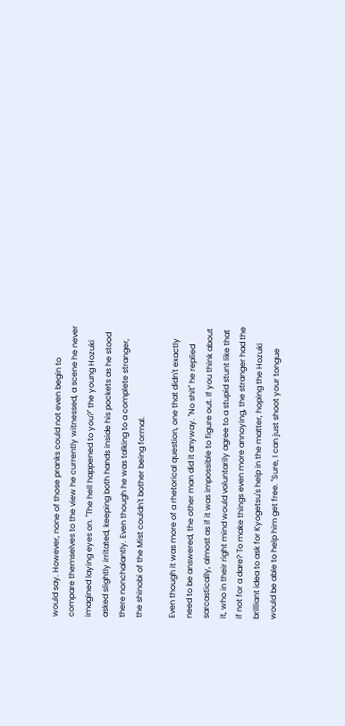would say. However, none of those pranks could not even begin to compare themselves to the view he currently witnessed, a scene he never imagined laying eyes on. "The hell happened to you?" the young Hozuki asked slightly irritated, keeping both hands inside his pockets as he stood there nonchalantly. Even though he was talking to a complete stranger, the shinobi of the Mist couldn't bother being formal.

Even though it was more of a rhetorical question, one that didn't exactly need to be answered, the other man did it anyway. "No shit" he replied sarcastically, almost as if it was impossible to figure out. If you think about it, who in their right mind would voluntarily agree to a stupid stunt like that if not for a dare? To make things even more annoying, the stranger had the brilliant idea to ask for Kyogetsu's help in the matter, hoping the Hozuki would be able to help him get free. "Sure, I can just shoot your tongue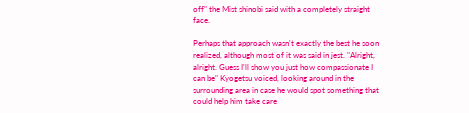off" the Mist shinobi said with a completely straight face.

Perhaps that approach wasn't exactly the best he soon realized, although most of it was said in jest. "Alright, alright. Guess I'll show you just how compassionate I can be" Kyogetsu voiced, looking around in the surrounding area in case he would spot something that could help him take care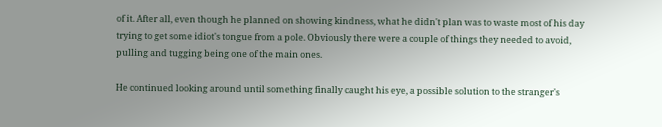of it. After all, even though he planned on showing kindness, what he didn't plan was to waste most of his day trying to get some idiot's tongue from a pole. Obviously there were a couple of things they needed to avoid, pulling and tugging being one of the main ones.

He continued looking around until something finally caught his eye, a possible solution to the stranger's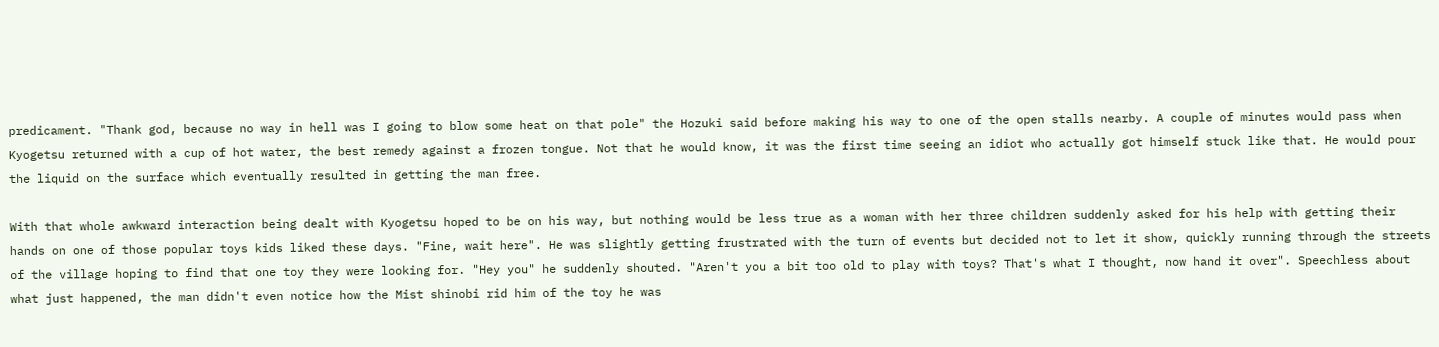predicament. "Thank god, because no way in hell was I going to blow some heat on that pole" the Hozuki said before making his way to one of the open stalls nearby. A couple of minutes would pass when Kyogetsu returned with a cup of hot water, the best remedy against a frozen tongue. Not that he would know, it was the first time seeing an idiot who actually got himself stuck like that. He would pour the liquid on the surface which eventually resulted in getting the man free.

With that whole awkward interaction being dealt with Kyogetsu hoped to be on his way, but nothing would be less true as a woman with her three children suddenly asked for his help with getting their hands on one of those popular toys kids liked these days. "Fine, wait here". He was slightly getting frustrated with the turn of events but decided not to let it show, quickly running through the streets of the village hoping to find that one toy they were looking for. "Hey you" he suddenly shouted. "Aren't you a bit too old to play with toys? That's what I thought, now hand it over". Speechless about what just happened, the man didn't even notice how the Mist shinobi rid him of the toy he was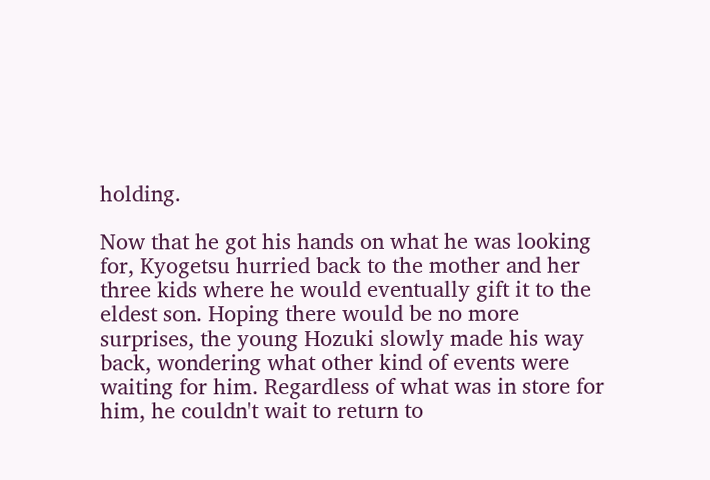holding.

Now that he got his hands on what he was looking for, Kyogetsu hurried back to the mother and her three kids where he would eventually gift it to the eldest son. Hoping there would be no more surprises, the young Hozuki slowly made his way back, wondering what other kind of events were waiting for him. Regardless of what was in store for him, he couldn't wait to return to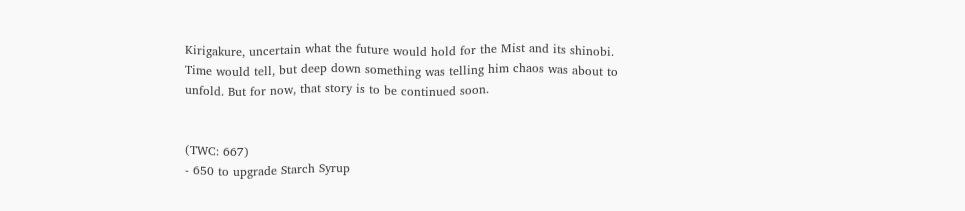Kirigakure, uncertain what the future would hold for the Mist and its shinobi. Time would tell, but deep down something was telling him chaos was about to unfold. But for now, that story is to be continued soon.


(TWC: 667)
- 650 to upgrade Starch Syrup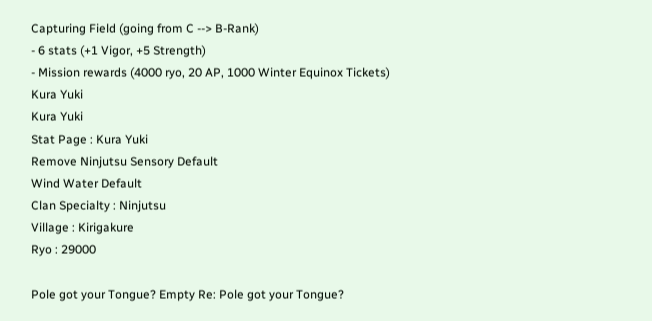Capturing Field (going from C --> B-Rank)
- 6 stats (+1 Vigor, +5 Strength)
- Mission rewards (4000 ryo, 20 AP, 1000 Winter Equinox Tickets)
Kura Yuki
Kura Yuki
Stat Page : Kura Yuki
Remove Ninjutsu Sensory Default
Wind Water Default
Clan Specialty : Ninjutsu
Village : Kirigakure
Ryo : 29000

Pole got your Tongue? Empty Re: Pole got your Tongue?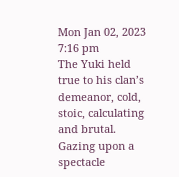Mon Jan 02, 2023 7:16 pm
The Yuki held true to his clan’s demeanor, cold, stoic, calculating and brutal. Gazing upon a spectacle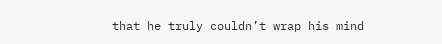that he truly couldn’t wrap his mind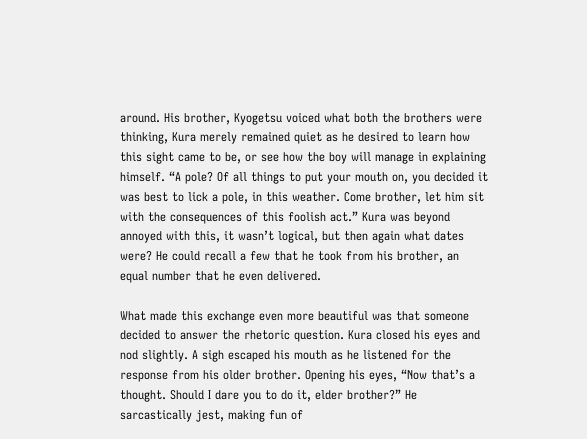around. His brother, Kyogetsu voiced what both the brothers were thinking, Kura merely remained quiet as he desired to learn how this sight came to be, or see how the boy will manage in explaining himself. “A pole? Of all things to put your mouth on, you decided it was best to lick a pole, in this weather. Come brother, let him sit with the consequences of this foolish act.” Kura was beyond annoyed with this, it wasn’t logical, but then again what dates were? He could recall a few that he took from his brother, an equal number that he even delivered.

What made this exchange even more beautiful was that someone decided to answer the rhetoric question. Kura closed his eyes and nod slightly. A sigh escaped his mouth as he listened for the response from his older brother. Opening his eyes, “Now that’s a thought. Should I dare you to do it, elder brother?” He sarcastically jest, making fun of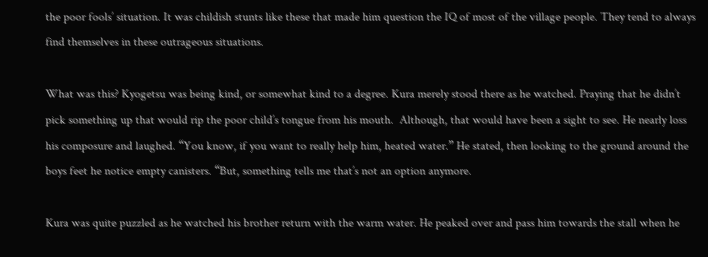the poor fools’ situation. It was childish stunts like these that made him question the IQ of most of the village people. They tend to always find themselves in these outrageous situations.

What was this? Kyogetsu was being kind, or somewhat kind to a degree. Kura merely stood there as he watched. Praying that he didn’t pick something up that would rip the poor child’s tongue from his mouth.  Although, that would have been a sight to see. He nearly loss his composure and laughed. “You know, if you want to really help him, heated water.” He stated, then looking to the ground around the boys feet he notice empty canisters. “But, something tells me that’s not an option anymore.

Kura was quite puzzled as he watched his brother return with the warm water. He peaked over and pass him towards the stall when he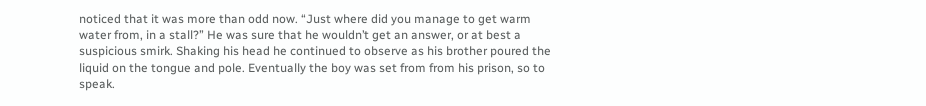noticed that it was more than odd now. “Just where did you manage to get warm water from, in a stall?” He was sure that he wouldn’t get an answer, or at best a suspicious smirk. Shaking his head he continued to observe as his brother poured the liquid on the tongue and pole. Eventually the boy was set from from his prison, so to speak.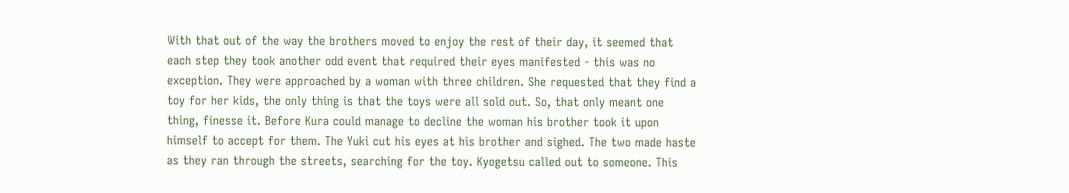With that out of the way the brothers moved to enjoy the rest of their day, it seemed that each step they took another odd event that required their eyes manifested - this was no exception. They were approached by a woman with three children. She requested that they find a toy for her kids, the only thing is that the toys were all sold out. So, that only meant one thing, finesse it. Before Kura could manage to decline the woman his brother took it upon himself to accept for them. The Yuki cut his eyes at his brother and sighed. The two made haste as they ran through the streets, searching for the toy. Kyogetsu called out to someone. This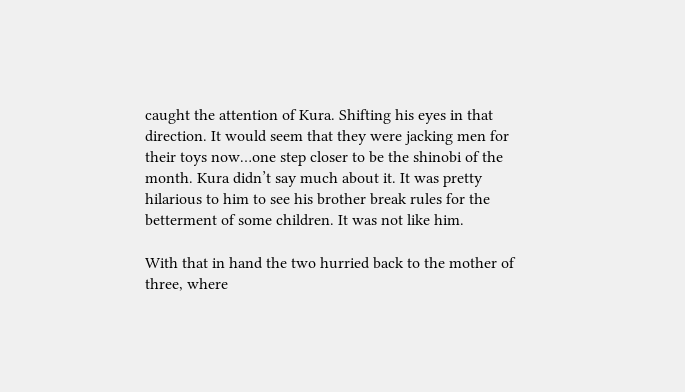caught the attention of Kura. Shifting his eyes in that direction. It would seem that they were jacking men for their toys now…one step closer to be the shinobi of the month. Kura didn’t say much about it. It was pretty hilarious to him to see his brother break rules for the betterment of some children. It was not like him.

With that in hand the two hurried back to the mother of three, where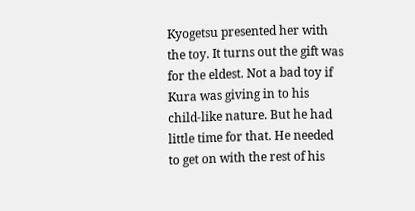Kyogetsu presented her with the toy. It turns out the gift was for the eldest. Not a bad toy if Kura was giving in to his child-like nature. But he had little time for that. He needed to get on with the rest of his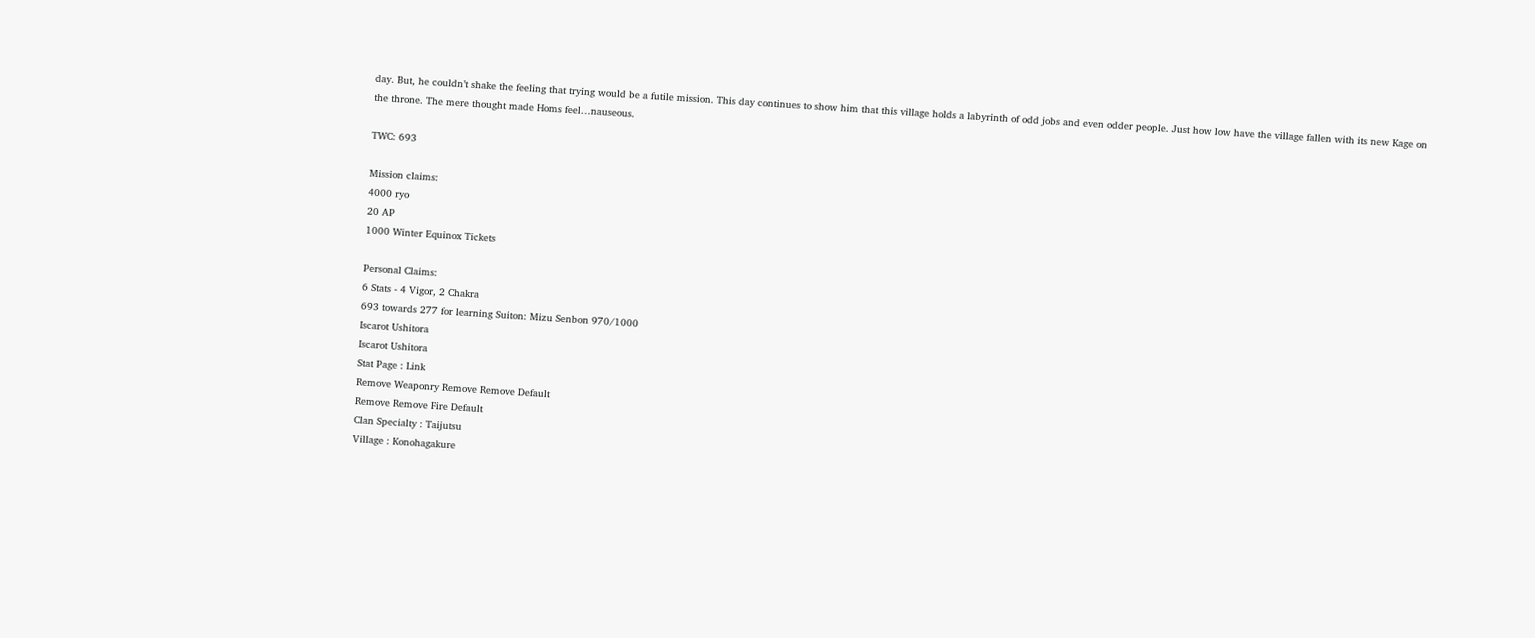day. But, he couldn’t shake the feeling that trying would be a futile mission. This day continues to show him that this village holds a labyrinth of odd jobs and even odder people. Just how low have the village fallen with its new Kage on the throne. The mere thought made Homs feel…nauseous.

TWC: 693

Mission claims:
4000 ryo
20 AP
1000 Winter Equinox Tickets

Personal Claims:
6 Stats - 4 Vigor, 2 Chakra
693 towards 277 for learning Suiton: Mizu Senbon 970/1000
Iscarot Ushitora
Iscarot Ushitora
Stat Page : Link
Remove Weaponry Remove Remove Default
Remove Remove Fire Default
Clan Specialty : Taijutsu
Village : Konohagakure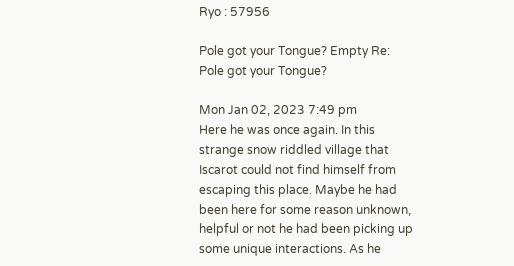Ryo : 57956

Pole got your Tongue? Empty Re: Pole got your Tongue?

Mon Jan 02, 2023 7:49 pm
Here he was once again. In this strange snow riddled village that Iscarot could not find himself from escaping this place. Maybe he had been here for some reason unknown, helpful or not he had been picking up some unique interactions. As he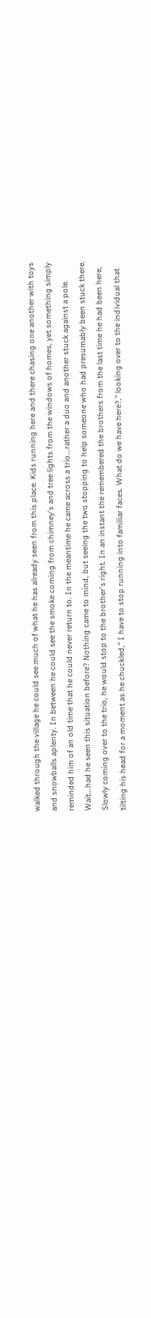walked through the village he could see much of what he has already seen from this place. Kids running here and there chasing one another with toys and snowballs aplenty. In between he could see the smoke coming from chimney's and tree lights from the windows of homes, yet something simply reminded him of an old time that he could never return to. In the meantime he came across a trio...rather a duo and another stuck against a pole. Wait...had he seen this situation before? Nothing came to mind, but seeing the two stopping to help someone who had presumably been stuck there. Slowly coming over to the trio, he would stop to the brother's right. In an instant the remembered the brothers from the last time he had been here, tilting his head for a moment as he chuckled," I have to stop running into familiar faces. What do we have here?," looking over to the individual that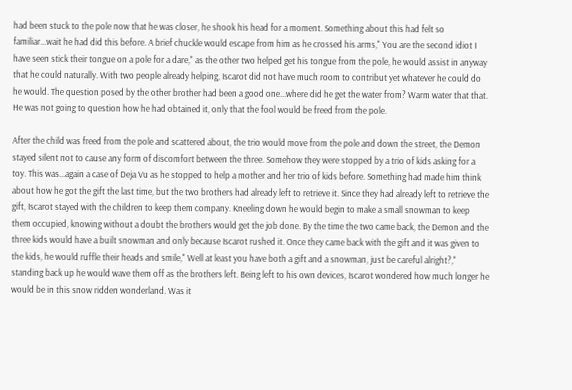had been stuck to the pole now that he was closer, he shook his head for a moment. Something about this had felt so familiar...wait he had did this before. A brief chuckle would escape from him as he crossed his arms," You are the second idiot I have seen stick their tongue on a pole for a dare," as the other two helped get his tongue from the pole, he would assist in anyway that he could naturally. With two people already helping, Iscarot did not have much room to contribut yet whatever he could do he would. The question posed by the other brother had been a good one...where did he get the water from? Warm water that that. He was not going to question how he had obtained it, only that the fool would be freed from the pole.

After the child was freed from the pole and scattered about, the trio would move from the pole and down the street, the Demon stayed silent not to cause any form of discomfort between the three. Somehow they were stopped by a trio of kids asking for a toy. This was...again a case of Deja Vu as he stopped to help a mother and her trio of kids before. Something had made him think about how he got the gift the last time, but the two brothers had already left to retrieve it. Since they had already left to retrieve the gift, Iscarot stayed with the children to keep them company. Kneeling down he would begin to make a small snowman to keep them occupied, knowing without a doubt the brothers would get the job done. By the time the two came back, the Demon and the three kids would have a built snowman and only because Iscarot rushed it. Once they came back with the gift and it was given to the kids, he would ruffle their heads and smile," Well at least you have both a gift and a snowman, just be careful alright?," standing back up he would wave them off as the brothers left. Being left to his own devices, Iscarot wondered how much longer he would be in this snow ridden wonderland. Was it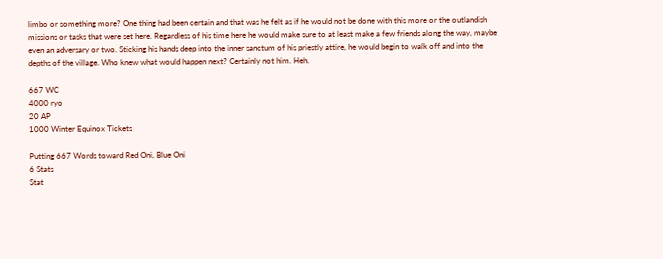limbo or something more? One thing had been certain and that was he felt as if he would not be done with this more or the outlandish missions or tasks that were set here. Regardless of his time here he would make sure to at least make a few friends along the way, maybe even an adversary or two. Sticking his hands deep into the inner sanctum of his priestly attire, he would begin to walk off and into the depths of the village. Who knew what would happen next? Certainly not him. Heh.

667 WC
4000 ryo
20 AP
1000 Winter Equinox Tickets

Putting 667 Words toward Red Oni, Blue Oni
6 Stats
Stat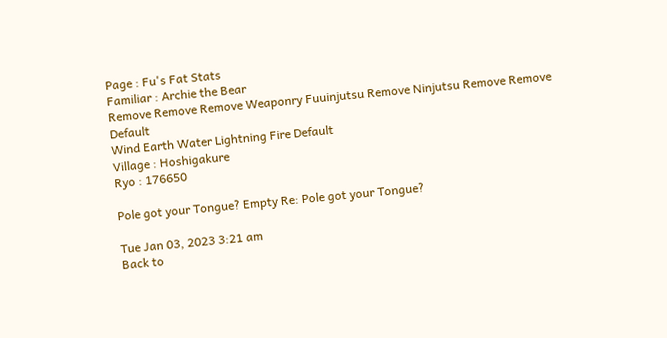Page : Fu's Fat Stats
Familiar : Archie the Bear
Remove Remove Remove Weaponry Fuuinjutsu Remove Ninjutsu Remove Remove Default
Wind Earth Water Lightning Fire Default
Village : Hoshigakure
Ryo : 176650

Pole got your Tongue? Empty Re: Pole got your Tongue?

Tue Jan 03, 2023 3:21 am
Back to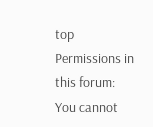top
Permissions in this forum:
You cannot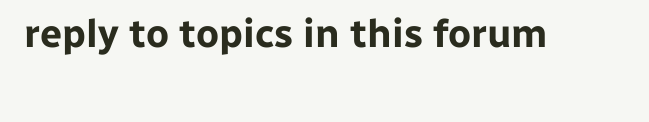reply to topics in this forum